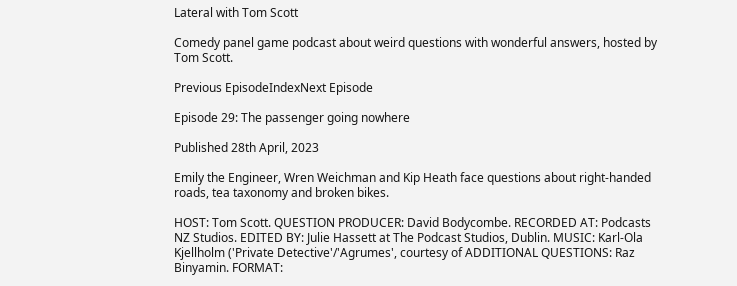Lateral with Tom Scott

Comedy panel game podcast about weird questions with wonderful answers, hosted by Tom Scott.

Previous EpisodeIndexNext Episode

Episode 29: The passenger going nowhere

Published 28th April, 2023

Emily the Engineer, Wren Weichman and Kip Heath face questions about right-handed roads, tea taxonomy and broken bikes.

HOST: Tom Scott. QUESTION PRODUCER: David Bodycombe. RECORDED AT: Podcasts NZ Studios. EDITED BY: Julie Hassett at The Podcast Studios, Dublin. MUSIC: Karl-Ola Kjellholm ('Private Detective'/'Agrumes', courtesy of ADDITIONAL QUESTIONS: Raz Binyamin. FORMAT: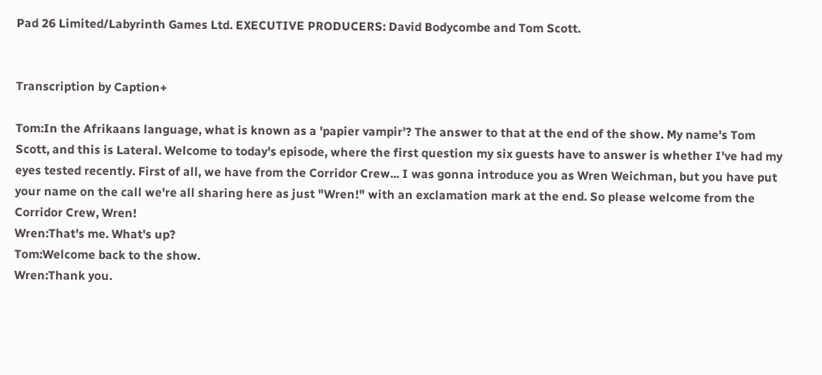Pad 26 Limited/Labyrinth Games Ltd. EXECUTIVE PRODUCERS: David Bodycombe and Tom Scott.


Transcription by Caption+

Tom:In the Afrikaans language, what is known as a 'papier vampir'? The answer to that at the end of the show. My name's Tom Scott, and this is Lateral. Welcome to today's episode, where the first question my six guests have to answer is whether I've had my eyes tested recently. First of all, we have from the Corridor Crew... I was gonna introduce you as Wren Weichman, but you have put your name on the call we're all sharing here as just "Wren!" with an exclamation mark at the end. So please welcome from the Corridor Crew, Wren!
Wren:That's me. What's up?
Tom:Welcome back to the show.
Wren:Thank you.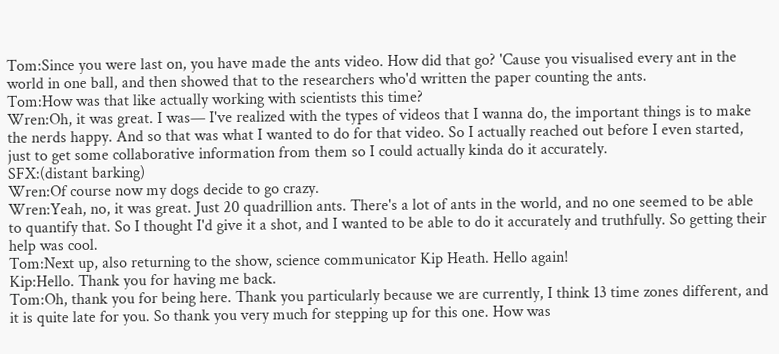Tom:Since you were last on, you have made the ants video. How did that go? 'Cause you visualised every ant in the world in one ball, and then showed that to the researchers who'd written the paper counting the ants.
Tom:How was that like actually working with scientists this time?
Wren:Oh, it was great. I was— I've realized with the types of videos that I wanna do, the important things is to make the nerds happy. And so that was what I wanted to do for that video. So I actually reached out before I even started, just to get some collaborative information from them so I could actually kinda do it accurately.
SFX:(distant barking)
Wren:Of course now my dogs decide to go crazy.
Wren:Yeah, no, it was great. Just 20 quadrillion ants. There's a lot of ants in the world, and no one seemed to be able to quantify that. So I thought I'd give it a shot, and I wanted to be able to do it accurately and truthfully. So getting their help was cool.
Tom:Next up, also returning to the show, science communicator Kip Heath. Hello again!
Kip:Hello. Thank you for having me back.
Tom:Oh, thank you for being here. Thank you particularly because we are currently, I think 13 time zones different, and it is quite late for you. So thank you very much for stepping up for this one. How was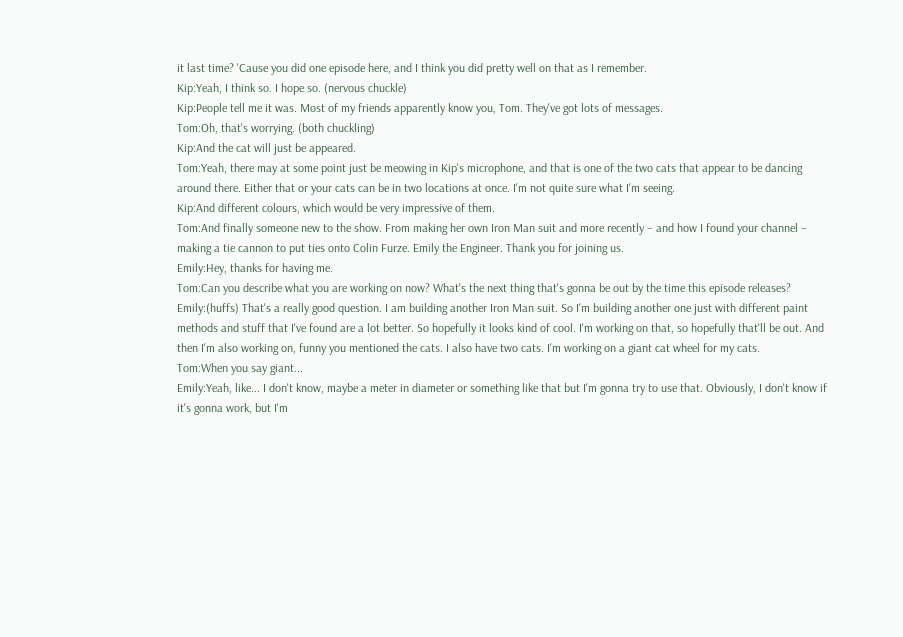it last time? 'Cause you did one episode here, and I think you did pretty well on that as I remember.
Kip:Yeah, I think so. I hope so. (nervous chuckle)
Kip:People tell me it was. Most of my friends apparently know you, Tom. They've got lots of messages.
Tom:Oh, that's worrying. (both chuckling)
Kip:And the cat will just be appeared.
Tom:Yeah, there may at some point just be meowing in Kip's microphone, and that is one of the two cats that appear to be dancing around there. Either that or your cats can be in two locations at once. I'm not quite sure what I'm seeing.
Kip:And different colours, which would be very impressive of them.
Tom:And finally someone new to the show. From making her own Iron Man suit and more recently – and how I found your channel – making a tie cannon to put ties onto Colin Furze. Emily the Engineer. Thank you for joining us.
Emily:Hey, thanks for having me.
Tom:Can you describe what you are working on now? What's the next thing that's gonna be out by the time this episode releases?
Emily:(huffs) That's a really good question. I am building another Iron Man suit. So I'm building another one just with different paint methods and stuff that I've found are a lot better. So hopefully it looks kind of cool. I'm working on that, so hopefully that'll be out. And then I'm also working on, funny you mentioned the cats. I also have two cats. I'm working on a giant cat wheel for my cats.
Tom:When you say giant...
Emily:Yeah, like... I don't know, maybe a meter in diameter or something like that but I'm gonna try to use that. Obviously, I don't know if it's gonna work, but I'm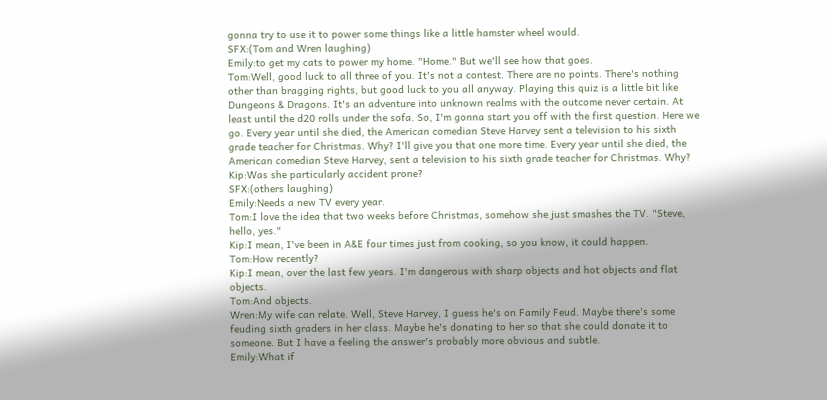gonna try to use it to power some things like a little hamster wheel would.
SFX:(Tom and Wren laughing)
Emily:to get my cats to power my home. "Home." But we'll see how that goes.
Tom:Well, good luck to all three of you. It's not a contest. There are no points. There's nothing other than bragging rights, but good luck to you all anyway. Playing this quiz is a little bit like Dungeons & Dragons. It's an adventure into unknown realms with the outcome never certain. At least until the d20 rolls under the sofa. So, I'm gonna start you off with the first question. Here we go. Every year until she died, the American comedian Steve Harvey sent a television to his sixth grade teacher for Christmas. Why? I'll give you that one more time. Every year until she died, the American comedian Steve Harvey, sent a television to his sixth grade teacher for Christmas. Why?
Kip:Was she particularly accident prone?
SFX:(others laughing)
Emily:Needs a new TV every year.
Tom:I love the idea that two weeks before Christmas, somehow she just smashes the TV. "Steve, hello, yes."
Kip:I mean, I've been in A&E four times just from cooking, so you know, it could happen.
Tom:How recently?
Kip:I mean, over the last few years. I'm dangerous with sharp objects and hot objects and flat objects.
Tom:And objects.
Wren:My wife can relate. Well, Steve Harvey, I guess he's on Family Feud. Maybe there's some feuding sixth graders in her class. Maybe he's donating to her so that she could donate it to someone. But I have a feeling the answer's probably more obvious and subtle.
Emily:What if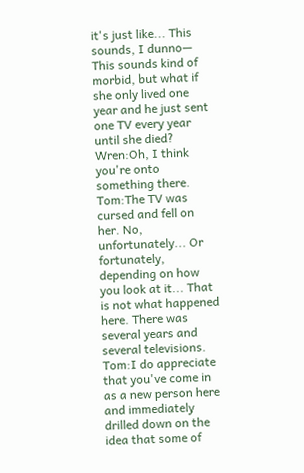it's just like... This sounds, I dunno— This sounds kind of morbid, but what if she only lived one year and he just sent one TV every year until she died?
Wren:Oh, I think you're onto something there.
Tom:The TV was cursed and fell on her. No, unfortunately... Or fortunately, depending on how you look at it... That is not what happened here. There was several years and several televisions.
Tom:I do appreciate that you've come in as a new person here and immediately drilled down on the idea that some of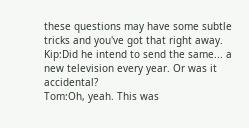these questions may have some subtle tricks and you've got that right away.
Kip:Did he intend to send the same... a new television every year. Or was it accidental?
Tom:Oh, yeah. This was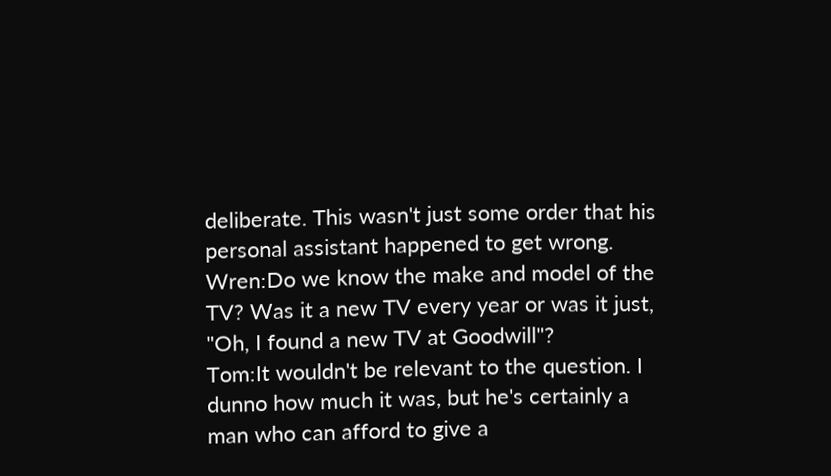deliberate. This wasn't just some order that his personal assistant happened to get wrong.
Wren:Do we know the make and model of the TV? Was it a new TV every year or was it just, "Oh, I found a new TV at Goodwill"?
Tom:It wouldn't be relevant to the question. I dunno how much it was, but he's certainly a man who can afford to give a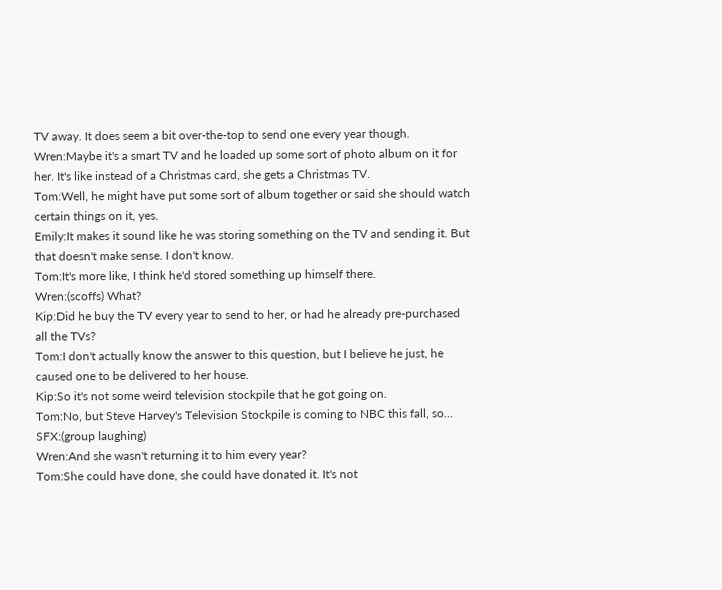TV away. It does seem a bit over-the-top to send one every year though.
Wren:Maybe it's a smart TV and he loaded up some sort of photo album on it for her. It's like instead of a Christmas card, she gets a Christmas TV.
Tom:Well, he might have put some sort of album together or said she should watch certain things on it, yes.
Emily:It makes it sound like he was storing something on the TV and sending it. But that doesn't make sense. I don't know.
Tom:It's more like, I think he'd stored something up himself there.
Wren:(scoffs) What?
Kip:Did he buy the TV every year to send to her, or had he already pre-purchased all the TVs?
Tom:I don't actually know the answer to this question, but I believe he just, he caused one to be delivered to her house.
Kip:So it's not some weird television stockpile that he got going on.
Tom:No, but Steve Harvey's Television Stockpile is coming to NBC this fall, so...
SFX:(group laughing)
Wren:And she wasn't returning it to him every year?
Tom:She could have done, she could have donated it. It's not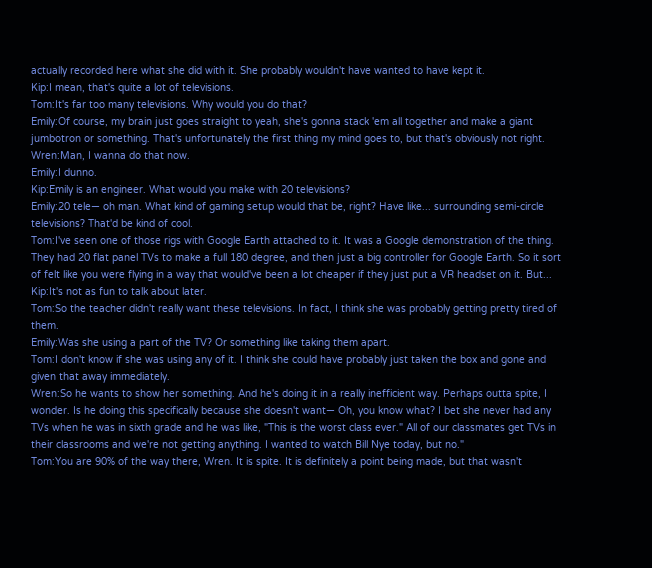actually recorded here what she did with it. She probably wouldn't have wanted to have kept it.
Kip:I mean, that's quite a lot of televisions.
Tom:It's far too many televisions. Why would you do that?
Emily:Of course, my brain just goes straight to yeah, she's gonna stack 'em all together and make a giant jumbotron or something. That's unfortunately the first thing my mind goes to, but that's obviously not right.
Wren:Man, I wanna do that now.
Emily:I dunno.
Kip:Emily is an engineer. What would you make with 20 televisions?
Emily:20 tele— oh man. What kind of gaming setup would that be, right? Have like... surrounding semi-circle televisions? That'd be kind of cool.
Tom:I've seen one of those rigs with Google Earth attached to it. It was a Google demonstration of the thing. They had 20 flat panel TVs to make a full 180 degree, and then just a big controller for Google Earth. So it sort of felt like you were flying in a way that would've been a lot cheaper if they just put a VR headset on it. But...
Kip:It's not as fun to talk about later.
Tom:So the teacher didn't really want these televisions. In fact, I think she was probably getting pretty tired of them.
Emily:Was she using a part of the TV? Or something like taking them apart.
Tom:I don't know if she was using any of it. I think she could have probably just taken the box and gone and given that away immediately.
Wren:So he wants to show her something. And he's doing it in a really inefficient way. Perhaps outta spite, I wonder. Is he doing this specifically because she doesn't want— Oh, you know what? I bet she never had any TVs when he was in sixth grade and he was like, "This is the worst class ever." All of our classmates get TVs in their classrooms and we're not getting anything. I wanted to watch Bill Nye today, but no."
Tom:You are 90% of the way there, Wren. It is spite. It is definitely a point being made, but that wasn't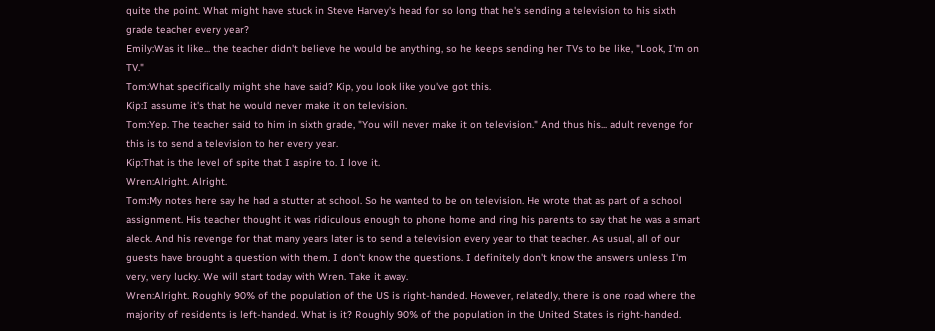quite the point. What might have stuck in Steve Harvey's head for so long that he's sending a television to his sixth grade teacher every year?
Emily:Was it like... the teacher didn't believe he would be anything, so he keeps sending her TVs to be like, "Look, I'm on TV."
Tom:What specifically might she have said? Kip, you look like you've got this.
Kip:I assume it's that he would never make it on television.
Tom:Yep. The teacher said to him in sixth grade, "You will never make it on television." And thus his... adult revenge for this is to send a television to her every year.
Kip:That is the level of spite that I aspire to. I love it.
Wren:Alright. Alright.
Tom:My notes here say he had a stutter at school. So he wanted to be on television. He wrote that as part of a school assignment. His teacher thought it was ridiculous enough to phone home and ring his parents to say that he was a smart aleck. And his revenge for that many years later is to send a television every year to that teacher. As usual, all of our guests have brought a question with them. I don't know the questions. I definitely don't know the answers unless I'm very, very lucky. We will start today with Wren. Take it away.
Wren:Alright. Roughly 90% of the population of the US is right-handed. However, relatedly, there is one road where the majority of residents is left-handed. What is it? Roughly 90% of the population in the United States is right-handed.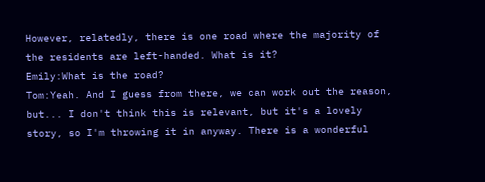However, relatedly, there is one road where the majority of the residents are left-handed. What is it?
Emily:What is the road?
Tom:Yeah. And I guess from there, we can work out the reason, but... I don't think this is relevant, but it's a lovely story, so I'm throwing it in anyway. There is a wonderful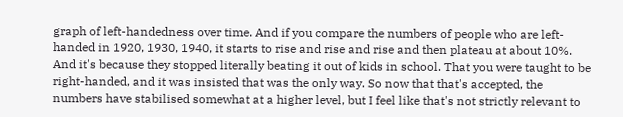graph of left-handedness over time. And if you compare the numbers of people who are left-handed in 1920, 1930, 1940, it starts to rise and rise and rise and then plateau at about 10%. And it's because they stopped literally beating it out of kids in school. That you were taught to be right-handed, and it was insisted that was the only way. So now that that's accepted, the numbers have stabilised somewhat at a higher level, but I feel like that's not strictly relevant to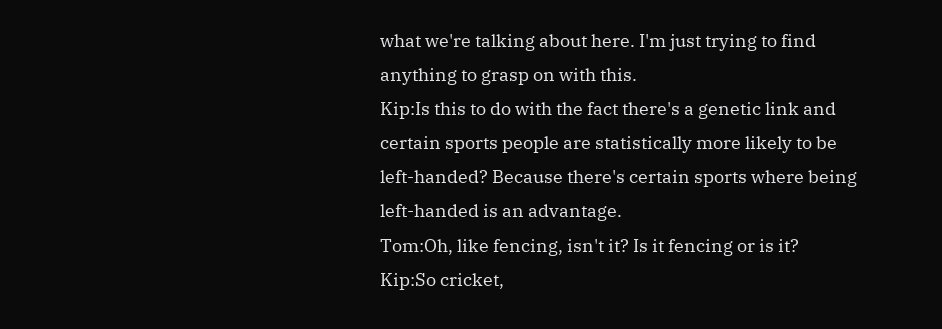what we're talking about here. I'm just trying to find anything to grasp on with this.
Kip:Is this to do with the fact there's a genetic link and certain sports people are statistically more likely to be left-handed? Because there's certain sports where being left-handed is an advantage.
Tom:Oh, like fencing, isn't it? Is it fencing or is it?
Kip:So cricket,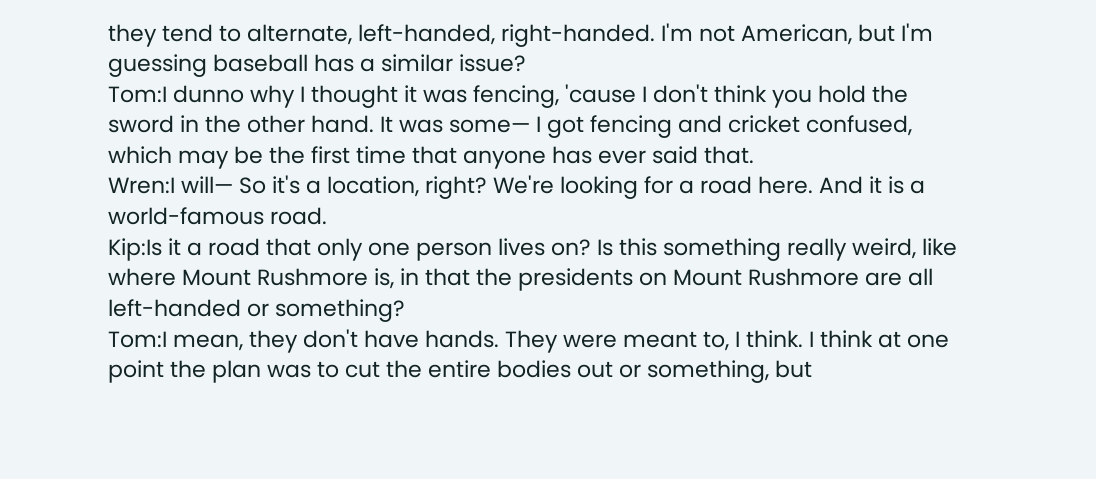they tend to alternate, left-handed, right-handed. I'm not American, but I'm guessing baseball has a similar issue?
Tom:I dunno why I thought it was fencing, 'cause I don't think you hold the sword in the other hand. It was some— I got fencing and cricket confused, which may be the first time that anyone has ever said that.
Wren:I will— So it's a location, right? We're looking for a road here. And it is a world-famous road.
Kip:Is it a road that only one person lives on? Is this something really weird, like where Mount Rushmore is, in that the presidents on Mount Rushmore are all left-handed or something?
Tom:I mean, they don't have hands. They were meant to, I think. I think at one point the plan was to cut the entire bodies out or something, but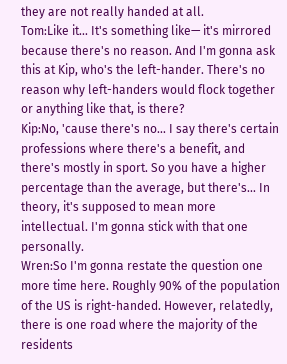they are not really handed at all.
Tom:Like it... It's something like— it's mirrored because there's no reason. And I'm gonna ask this at Kip, who's the left-hander. There's no reason why left-handers would flock together or anything like that, is there?
Kip:No, 'cause there's no... I say there's certain professions where there's a benefit, and there's mostly in sport. So you have a higher percentage than the average, but there's... In theory, it's supposed to mean more intellectual. I'm gonna stick with that one personally.
Wren:So I'm gonna restate the question one more time here. Roughly 90% of the population of the US is right-handed. However, relatedly, there is one road where the majority of the residents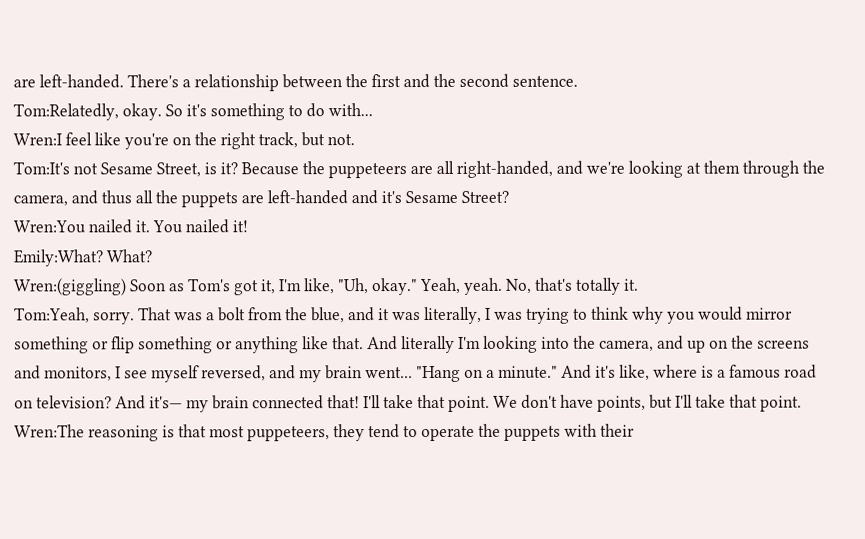are left-handed. There's a relationship between the first and the second sentence.
Tom:Relatedly, okay. So it's something to do with...
Wren:I feel like you're on the right track, but not.
Tom:It's not Sesame Street, is it? Because the puppeteers are all right-handed, and we're looking at them through the camera, and thus all the puppets are left-handed and it's Sesame Street?
Wren:You nailed it. You nailed it!
Emily:What? What?
Wren:(giggling) Soon as Tom's got it, I'm like, "Uh, okay." Yeah, yeah. No, that's totally it.
Tom:Yeah, sorry. That was a bolt from the blue, and it was literally, I was trying to think why you would mirror something or flip something or anything like that. And literally I'm looking into the camera, and up on the screens and monitors, I see myself reversed, and my brain went... "Hang on a minute." And it's like, where is a famous road on television? And it's— my brain connected that! I'll take that point. We don't have points, but I'll take that point.
Wren:The reasoning is that most puppeteers, they tend to operate the puppets with their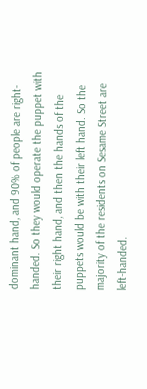dominant hand, and 90% of people are right-handed. So they would operate the puppet with their right hand, and then the hands of the puppets would be with their left hand. So the majority of the residents on Sesame Street are left-handed.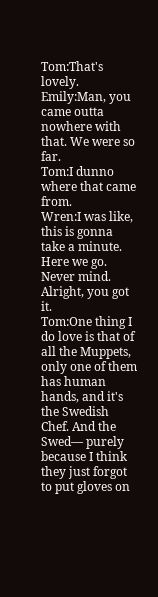Tom:That's lovely.
Emily:Man, you came outta nowhere with that. We were so far.
Tom:I dunno where that came from.
Wren:I was like, this is gonna take a minute. Here we go. Never mind. Alright, you got it.
Tom:One thing I do love is that of all the Muppets, only one of them has human hands, and it's the Swedish Chef. And the Swed— purely because I think they just forgot to put gloves on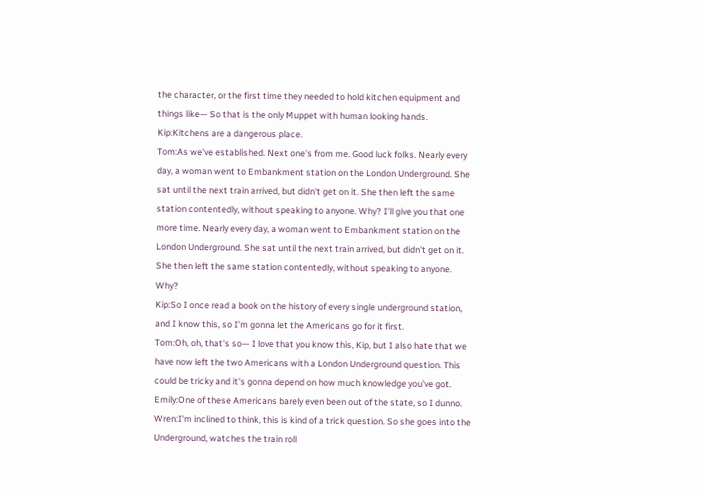the character, or the first time they needed to hold kitchen equipment and things like— So that is the only Muppet with human looking hands.
Kip:Kitchens are a dangerous place.
Tom:As we've established. Next one's from me. Good luck folks. Nearly every day, a woman went to Embankment station on the London Underground. She sat until the next train arrived, but didn't get on it. She then left the same station contentedly, without speaking to anyone. Why? I'll give you that one more time. Nearly every day, a woman went to Embankment station on the London Underground. She sat until the next train arrived, but didn't get on it. She then left the same station contentedly, without speaking to anyone. Why?
Kip:So I once read a book on the history of every single underground station, and I know this, so I'm gonna let the Americans go for it first.
Tom:Oh, oh, that's so— I love that you know this, Kip, but I also hate that we have now left the two Americans with a London Underground question. This could be tricky and it's gonna depend on how much knowledge you've got.
Emily:One of these Americans barely even been out of the state, so I dunno.
Wren:I'm inclined to think, this is kind of a trick question. So she goes into the Underground, watches the train roll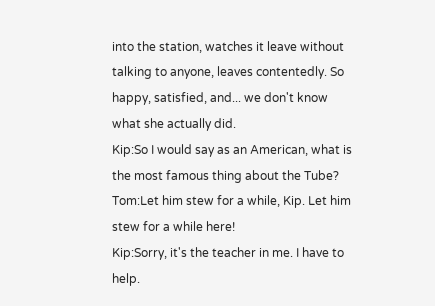into the station, watches it leave without talking to anyone, leaves contentedly. So happy, satisfied, and... we don't know what she actually did.
Kip:So I would say as an American, what is the most famous thing about the Tube?
Tom:Let him stew for a while, Kip. Let him stew for a while here!
Kip:Sorry, it's the teacher in me. I have to help.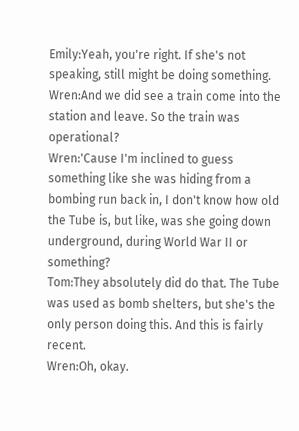Emily:Yeah, you're right. If she's not speaking, still might be doing something.
Wren:And we did see a train come into the station and leave. So the train was operational?
Wren:'Cause I'm inclined to guess something like she was hiding from a bombing run back in, I don't know how old the Tube is, but like, was she going down underground, during World War II or something?
Tom:They absolutely did do that. The Tube was used as bomb shelters, but she's the only person doing this. And this is fairly recent.
Wren:Oh, okay.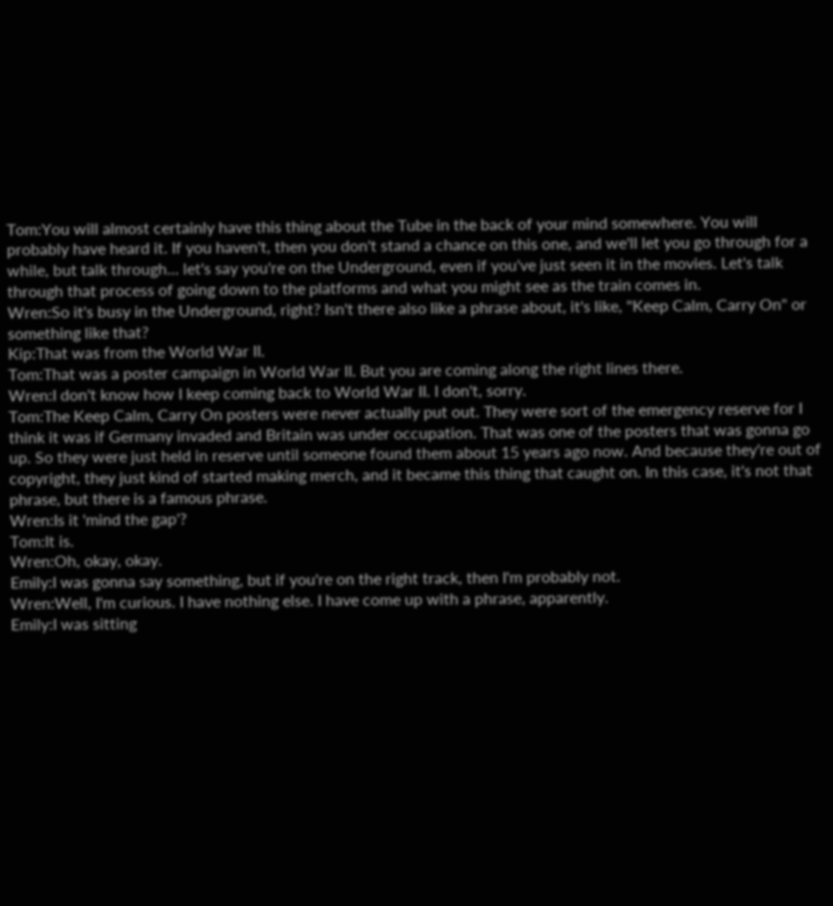Tom:You will almost certainly have this thing about the Tube in the back of your mind somewhere. You will probably have heard it. If you haven't, then you don't stand a chance on this one, and we'll let you go through for a while, but talk through... let's say you're on the Underground, even if you've just seen it in the movies. Let's talk through that process of going down to the platforms and what you might see as the train comes in.
Wren:So it's busy in the Underground, right? Isn't there also like a phrase about, it's like, "Keep Calm, Carry On" or something like that?
Kip:That was from the World War II.
Tom:That was a poster campaign in World War II. But you are coming along the right lines there.
Wren:I don't know how I keep coming back to World War II. I don't, sorry.
Tom:The Keep Calm, Carry On posters were never actually put out. They were sort of the emergency reserve for I think it was if Germany invaded and Britain was under occupation. That was one of the posters that was gonna go up. So they were just held in reserve until someone found them about 15 years ago now. And because they're out of copyright, they just kind of started making merch, and it became this thing that caught on. In this case, it's not that phrase, but there is a famous phrase.
Wren:Is it 'mind the gap'?
Tom:It is.
Wren:Oh, okay, okay.
Emily:I was gonna say something, but if you're on the right track, then I'm probably not.
Wren:Well, I'm curious. I have nothing else. I have come up with a phrase, apparently.
Emily:I was sitting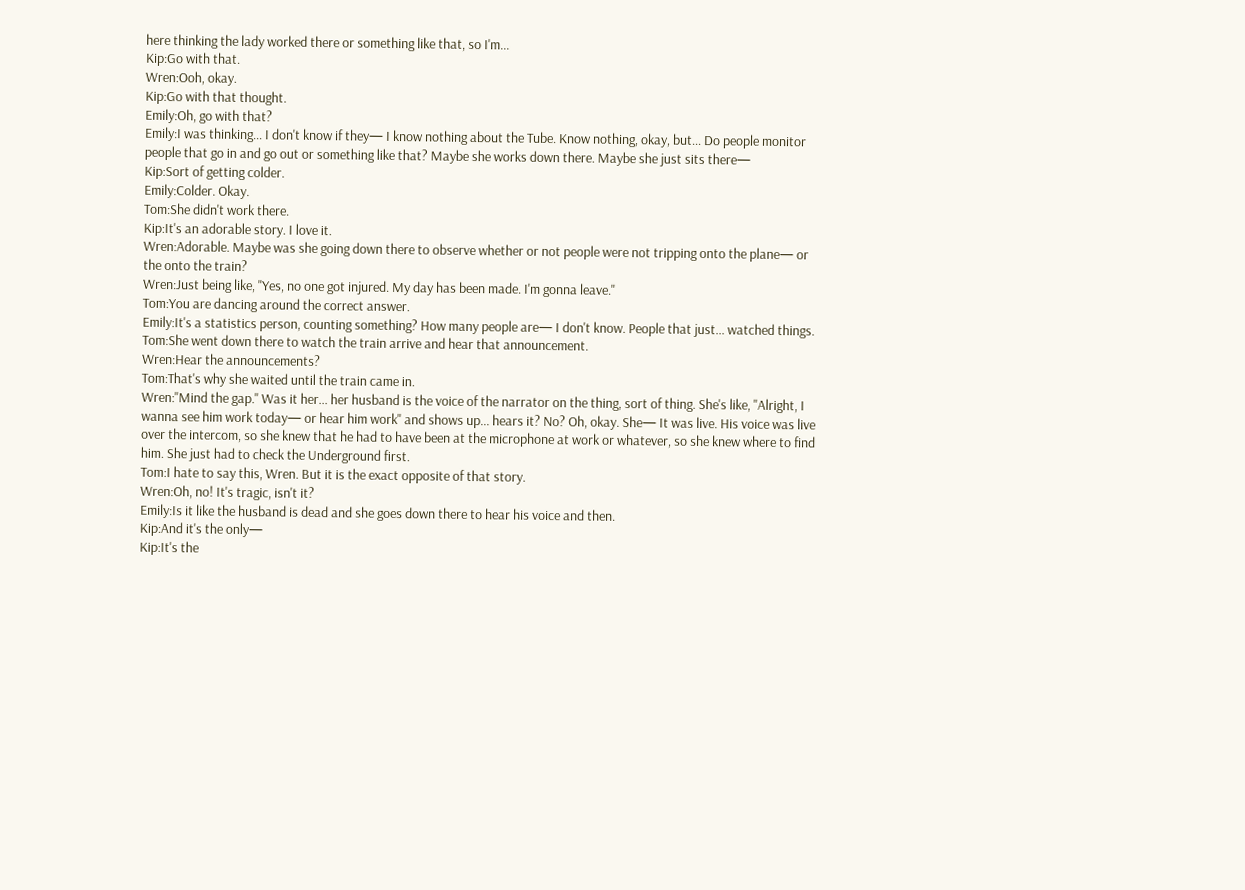here thinking the lady worked there or something like that, so I'm...
Kip:Go with that.
Wren:Ooh, okay.
Kip:Go with that thought.
Emily:Oh, go with that?
Emily:I was thinking... I don't know if they— I know nothing about the Tube. Know nothing, okay, but... Do people monitor people that go in and go out or something like that? Maybe she works down there. Maybe she just sits there—
Kip:Sort of getting colder.
Emily:Colder. Okay.
Tom:She didn't work there.
Kip:It's an adorable story. I love it.
Wren:Adorable. Maybe was she going down there to observe whether or not people were not tripping onto the plane— or the onto the train?
Wren:Just being like, "Yes, no one got injured. My day has been made. I'm gonna leave."
Tom:You are dancing around the correct answer.
Emily:It's a statistics person, counting something? How many people are— I don't know. People that just... watched things.
Tom:She went down there to watch the train arrive and hear that announcement.
Wren:Hear the announcements?
Tom:That's why she waited until the train came in.
Wren:"Mind the gap." Was it her... her husband is the voice of the narrator on the thing, sort of thing. She's like, "Alright, I wanna see him work today— or hear him work" and shows up... hears it? No? Oh, okay. She— It was live. His voice was live over the intercom, so she knew that he had to have been at the microphone at work or whatever, so she knew where to find him. She just had to check the Underground first.
Tom:I hate to say this, Wren. But it is the exact opposite of that story.
Wren:Oh, no! It's tragic, isn't it?
Emily:Is it like the husband is dead and she goes down there to hear his voice and then.
Kip:And it's the only—
Kip:It's the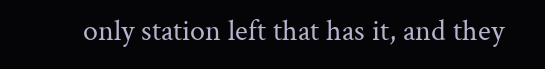only station left that has it, and they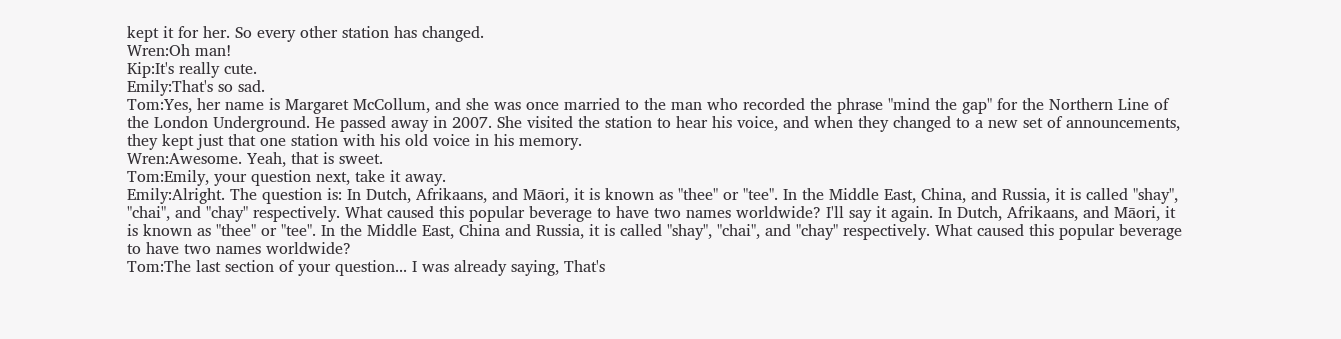kept it for her. So every other station has changed.
Wren:Oh man!
Kip:It's really cute.
Emily:That's so sad.
Tom:Yes, her name is Margaret McCollum, and she was once married to the man who recorded the phrase "mind the gap" for the Northern Line of the London Underground. He passed away in 2007. She visited the station to hear his voice, and when they changed to a new set of announcements, they kept just that one station with his old voice in his memory.
Wren:Awesome. Yeah, that is sweet.
Tom:Emily, your question next, take it away.
Emily:Alright. The question is: In Dutch, Afrikaans, and Māori, it is known as "thee" or "tee". In the Middle East, China, and Russia, it is called "shay", "chai", and "chay" respectively. What caused this popular beverage to have two names worldwide? I'll say it again. In Dutch, Afrikaans, and Māori, it is known as "thee" or "tee". In the Middle East, China and Russia, it is called "shay", "chai", and "chay" respectively. What caused this popular beverage to have two names worldwide?
Tom:The last section of your question... I was already saying, That's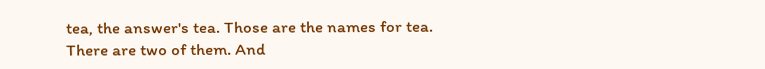tea, the answer's tea. Those are the names for tea. There are two of them. And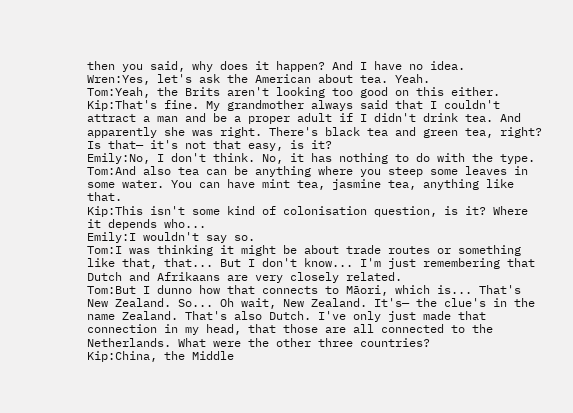then you said, why does it happen? And I have no idea.
Wren:Yes, let's ask the American about tea. Yeah.
Tom:Yeah, the Brits aren't looking too good on this either.
Kip:That's fine. My grandmother always said that I couldn't attract a man and be a proper adult if I didn't drink tea. And apparently she was right. There's black tea and green tea, right? Is that— it's not that easy, is it?
Emily:No, I don't think. No, it has nothing to do with the type.
Tom:And also tea can be anything where you steep some leaves in some water. You can have mint tea, jasmine tea, anything like that.
Kip:This isn't some kind of colonisation question, is it? Where it depends who...
Emily:I wouldn't say so.
Tom:I was thinking it might be about trade routes or something like that, that... But I don't know... I'm just remembering that Dutch and Afrikaans are very closely related.
Tom:But I dunno how that connects to Māori, which is... That's New Zealand. So... Oh wait, New Zealand. It's— the clue's in the name Zealand. That's also Dutch. I've only just made that connection in my head, that those are all connected to the Netherlands. What were the other three countries?
Kip:China, the Middle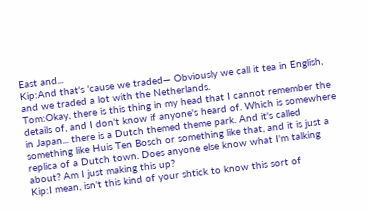East and...
Kip:And that's 'cause we traded— Obviously we call it tea in English, and we traded a lot with the Netherlands.
Tom:Okay, there is this thing in my head that I cannot remember the details of, and I don't know if anyone's heard of. Which is somewhere in Japan... there is a Dutch themed theme park. And it's called something like Huis Ten Bosch or something like that, and it is just a replica of a Dutch town. Does anyone else know what I'm talking about? Am I just making this up?
Kip:I mean, isn't this kind of your shtick to know this sort of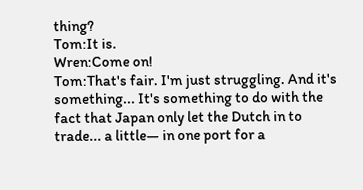thing?
Tom:It is.
Wren:Come on!
Tom:That's fair. I'm just struggling. And it's something... It's something to do with the fact that Japan only let the Dutch in to trade... a little— in one port for a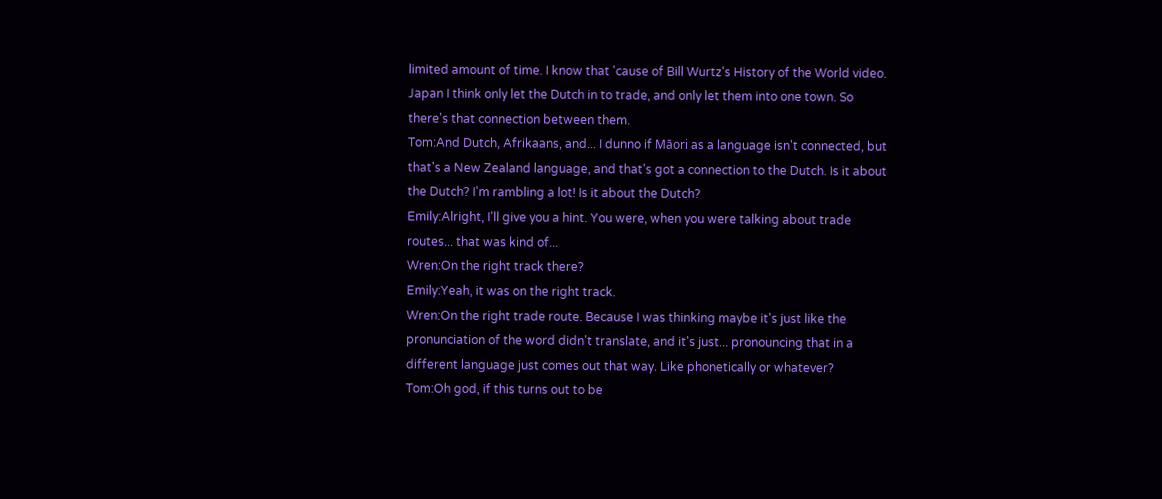limited amount of time. I know that 'cause of Bill Wurtz's History of the World video. Japan I think only let the Dutch in to trade, and only let them into one town. So there's that connection between them.
Tom:And Dutch, Afrikaans, and... I dunno if Māori as a language isn't connected, but that's a New Zealand language, and that's got a connection to the Dutch. Is it about the Dutch? I'm rambling a lot! Is it about the Dutch?
Emily:Alright, I'll give you a hint. You were, when you were talking about trade routes... that was kind of...
Wren:On the right track there?
Emily:Yeah, it was on the right track.
Wren:On the right trade route. Because I was thinking maybe it's just like the pronunciation of the word didn't translate, and it's just... pronouncing that in a different language just comes out that way. Like phonetically or whatever?
Tom:Oh god, if this turns out to be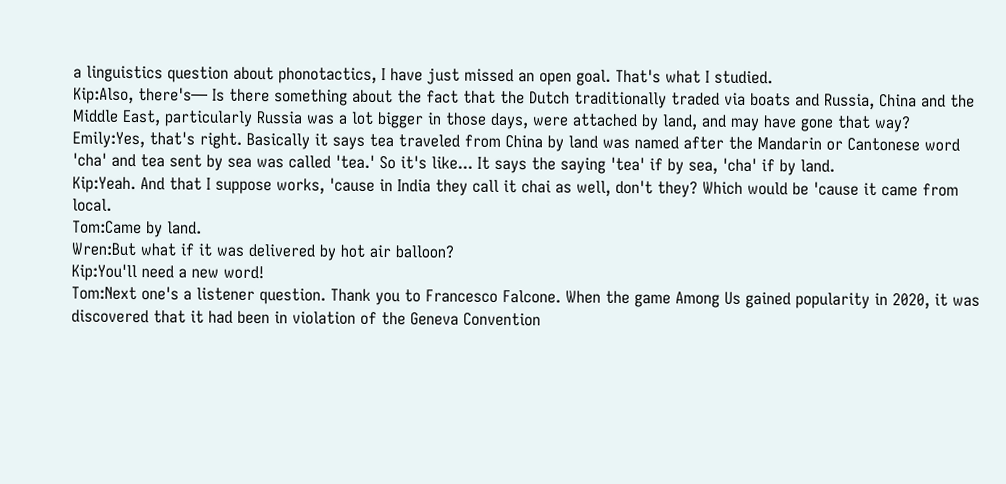a linguistics question about phonotactics, I have just missed an open goal. That's what I studied.
Kip:Also, there's— Is there something about the fact that the Dutch traditionally traded via boats and Russia, China and the Middle East, particularly Russia was a lot bigger in those days, were attached by land, and may have gone that way?
Emily:Yes, that's right. Basically it says tea traveled from China by land was named after the Mandarin or Cantonese word 'cha' and tea sent by sea was called 'tea.' So it's like... It says the saying 'tea' if by sea, 'cha' if by land.
Kip:Yeah. And that I suppose works, 'cause in India they call it chai as well, don't they? Which would be 'cause it came from local.
Tom:Came by land.
Wren:But what if it was delivered by hot air balloon?
Kip:You'll need a new word!
Tom:Next one's a listener question. Thank you to Francesco Falcone. When the game Among Us gained popularity in 2020, it was discovered that it had been in violation of the Geneva Convention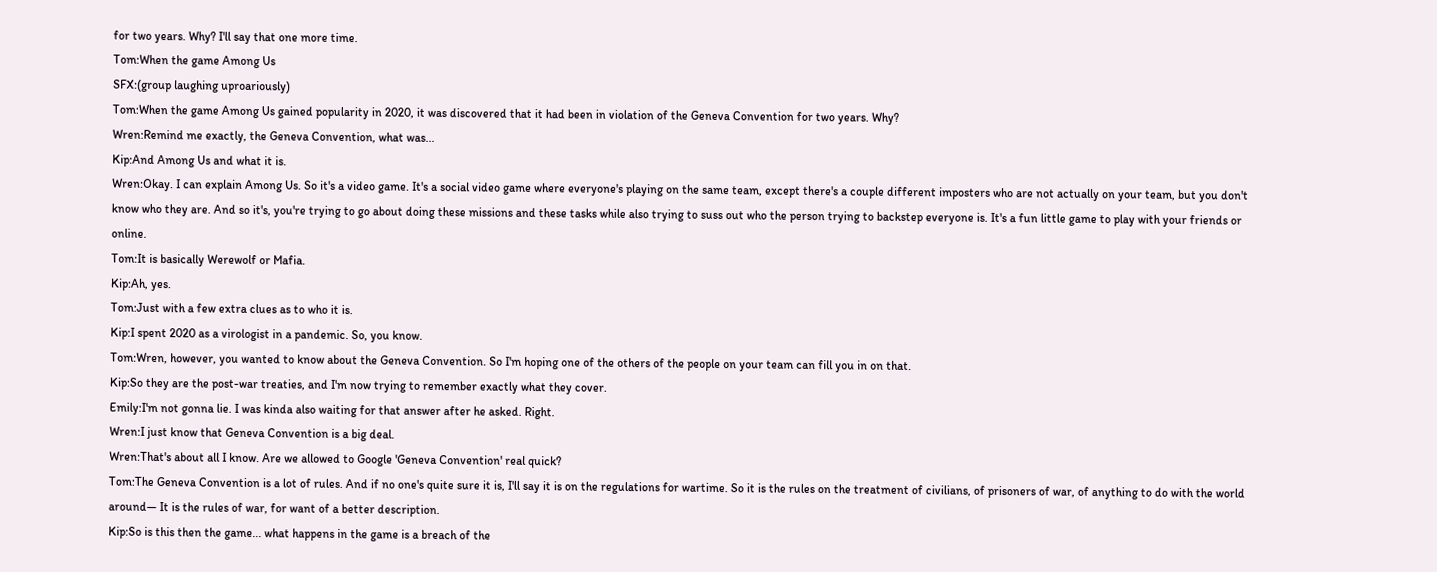for two years. Why? I'll say that one more time.
Tom:When the game Among Us
SFX:(group laughing uproariously)
Tom:When the game Among Us gained popularity in 2020, it was discovered that it had been in violation of the Geneva Convention for two years. Why?
Wren:Remind me exactly, the Geneva Convention, what was...
Kip:And Among Us and what it is.
Wren:Okay. I can explain Among Us. So it's a video game. It's a social video game where everyone's playing on the same team, except there's a couple different imposters who are not actually on your team, but you don't know who they are. And so it's, you're trying to go about doing these missions and these tasks while also trying to suss out who the person trying to backstep everyone is. It's a fun little game to play with your friends or online.
Tom:It is basically Werewolf or Mafia.
Kip:Ah, yes.
Tom:Just with a few extra clues as to who it is.
Kip:I spent 2020 as a virologist in a pandemic. So, you know.
Tom:Wren, however, you wanted to know about the Geneva Convention. So I'm hoping one of the others of the people on your team can fill you in on that.
Kip:So they are the post-war treaties, and I'm now trying to remember exactly what they cover.
Emily:I'm not gonna lie. I was kinda also waiting for that answer after he asked. Right.
Wren:I just know that Geneva Convention is a big deal.
Wren:That's about all I know. Are we allowed to Google 'Geneva Convention' real quick?
Tom:The Geneva Convention is a lot of rules. And if no one's quite sure it is, I'll say it is on the regulations for wartime. So it is the rules on the treatment of civilians, of prisoners of war, of anything to do with the world around— It is the rules of war, for want of a better description.
Kip:So is this then the game... what happens in the game is a breach of the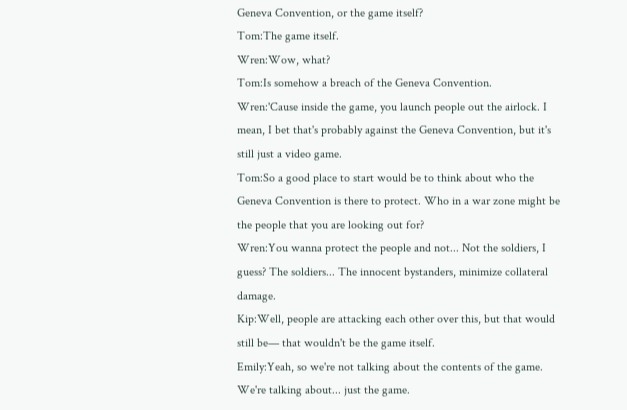Geneva Convention, or the game itself?
Tom:The game itself.
Wren:Wow, what?
Tom:Is somehow a breach of the Geneva Convention.
Wren:'Cause inside the game, you launch people out the airlock. I mean, I bet that's probably against the Geneva Convention, but it's still just a video game.
Tom:So a good place to start would be to think about who the Geneva Convention is there to protect. Who in a war zone might be the people that you are looking out for?
Wren:You wanna protect the people and not... Not the soldiers, I guess? The soldiers... The innocent bystanders, minimize collateral damage.
Kip:Well, people are attacking each other over this, but that would still be— that wouldn't be the game itself.
Emily:Yeah, so we're not talking about the contents of the game. We're talking about... just the game.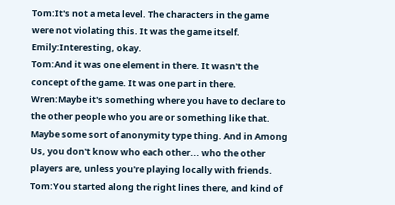Tom:It's not a meta level. The characters in the game were not violating this. It was the game itself.
Emily:Interesting, okay.
Tom:And it was one element in there. It wasn't the concept of the game. It was one part in there.
Wren:Maybe it's something where you have to declare to the other people who you are or something like that. Maybe some sort of anonymity type thing. And in Among Us, you don't know who each other... who the other players are, unless you're playing locally with friends.
Tom:You started along the right lines there, and kind of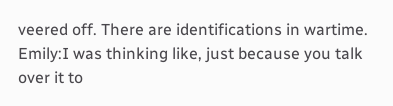veered off. There are identifications in wartime.
Emily:I was thinking like, just because you talk over it to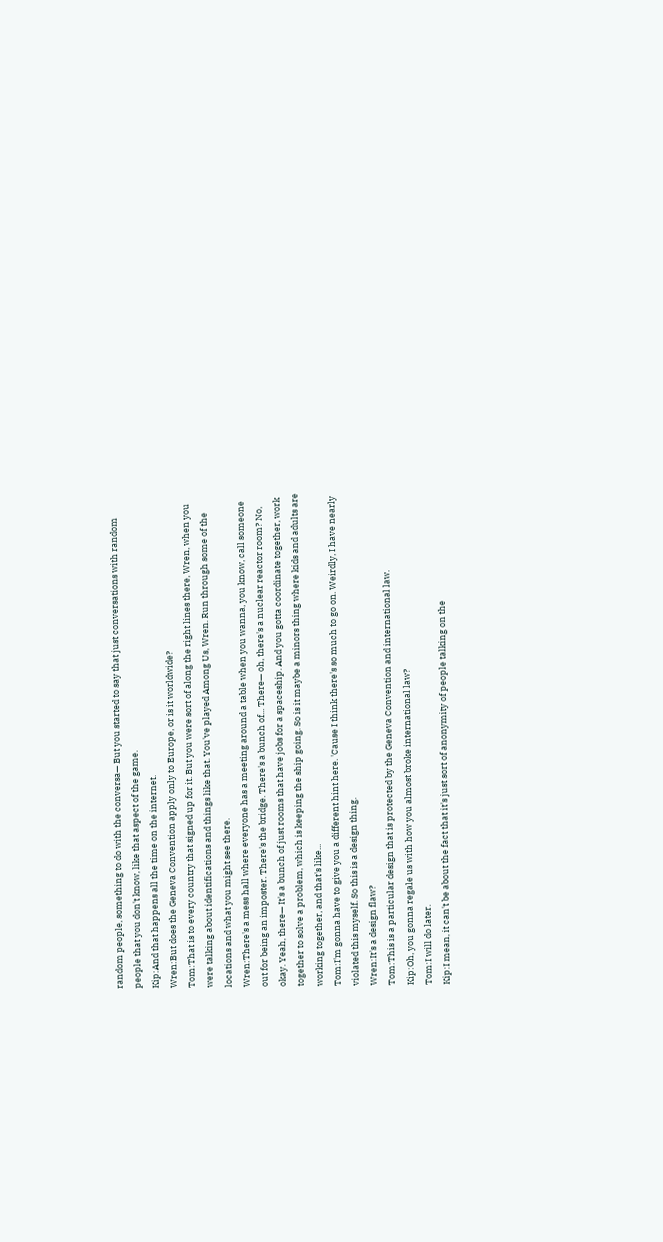random people, something to do with the conversa— But you started to say that just conversations with random people that you don't know, like that aspect of the game.
Kip:And that happens all the time on the internet.
Wren:But does the Geneva Convention apply only to Europe, or is it worldwide?
Tom:That is to every country that signed up for it. But you were sort of along the right lines there, Wren, when you were talking about identifications and things like that. You've played Among Us, Wren. Run through some of the locations and what you might see there.
Wren:There's a mess hall where everyone has a meeting around a table when you wanna, you know, call someone out for being an imposter. There's the bridge. There's a bunch of... There— oh, there's a nuclear reactor room? No, okay. Yeah, there— It's a bunch of just rooms that have jobs for a spaceship. And you gotta coordinate together, work together to solve a problem, which is keeping the ship going. So is it maybe a minors thing where kids and adults are working together, and that's like...
Tom:I'm gonna have to give you a different hint here. 'Cause I think there's so much to go on. Weirdly, I have nearly violated this myself. So this is a design thing.
Wren:It's a design flaw?
Tom:This is a particular design that is protected by the Geneva Convention and international law.
Kip:Oh, you gonna regale us with how you almost broke international law?
Tom:I will do later.
Kip:I mean, it can't be about the fact that it's just sort of anonymity of people talking on the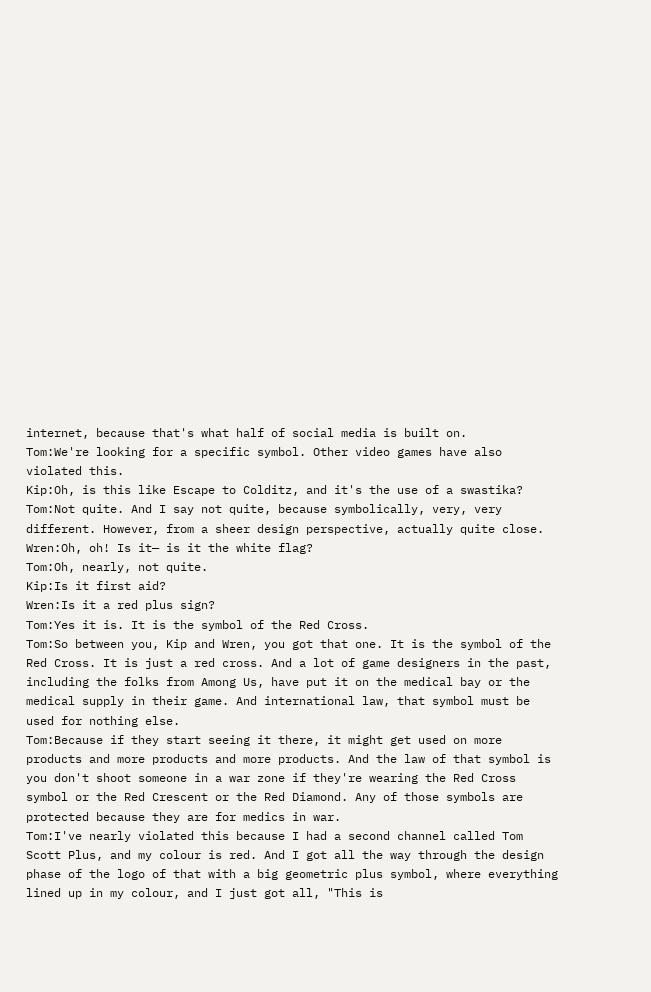internet, because that's what half of social media is built on.
Tom:We're looking for a specific symbol. Other video games have also violated this.
Kip:Oh, is this like Escape to Colditz, and it's the use of a swastika?
Tom:Not quite. And I say not quite, because symbolically, very, very different. However, from a sheer design perspective, actually quite close.
Wren:Oh, oh! Is it— is it the white flag?
Tom:Oh, nearly, not quite.
Kip:Is it first aid?
Wren:Is it a red plus sign?
Tom:Yes it is. It is the symbol of the Red Cross.
Tom:So between you, Kip and Wren, you got that one. It is the symbol of the Red Cross. It is just a red cross. And a lot of game designers in the past, including the folks from Among Us, have put it on the medical bay or the medical supply in their game. And international law, that symbol must be used for nothing else.
Tom:Because if they start seeing it there, it might get used on more products and more products and more products. And the law of that symbol is you don't shoot someone in a war zone if they're wearing the Red Cross symbol or the Red Crescent or the Red Diamond. Any of those symbols are protected because they are for medics in war.
Tom:I've nearly violated this because I had a second channel called Tom Scott Plus, and my colour is red. And I got all the way through the design phase of the logo of that with a big geometric plus symbol, where everything lined up in my colour, and I just got all, "This is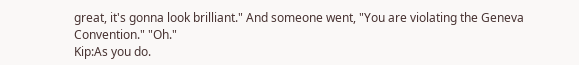great, it's gonna look brilliant." And someone went, "You are violating the Geneva Convention." "Oh."
Kip:As you do.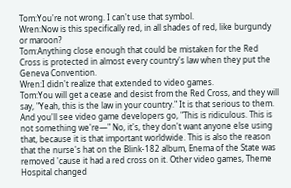Tom:You're not wrong. I can't use that symbol.
Wren:Now is this specifically red, in all shades of red, like burgundy or maroon?
Tom:Anything close enough that could be mistaken for the Red Cross is protected in almost every country's law when they put the Geneva Convention.
Wren:I didn't realize that extended to video games.
Tom:You will get a cease and desist from the Red Cross, and they will say, "Yeah, this is the law in your country." It is that serious to them. And you'll see video game developers go, "This is ridiculous. This is not something we're—" No, it's, they don't want anyone else using that, because it is that important worldwide. This is also the reason that the nurse's hat on the Blink-182 album, Enema of the State was removed 'cause it had a red cross on it. Other video games, Theme Hospital changed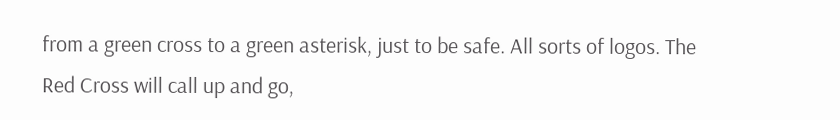from a green cross to a green asterisk, just to be safe. All sorts of logos. The Red Cross will call up and go,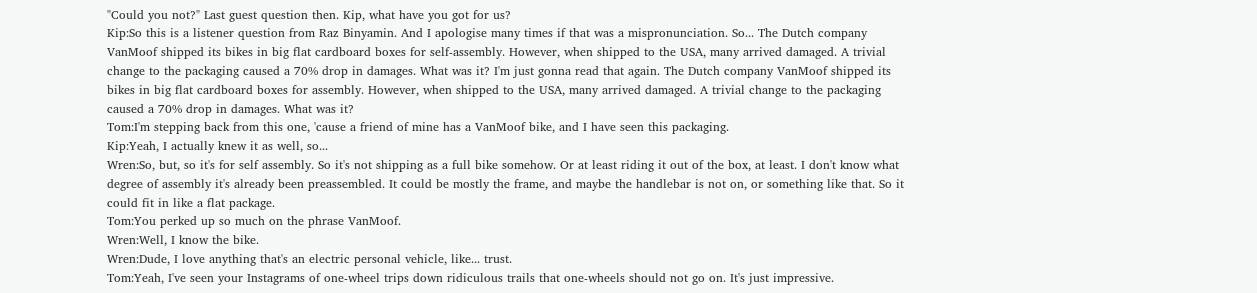"Could you not?" Last guest question then. Kip, what have you got for us?
Kip:So this is a listener question from Raz Binyamin. And I apologise many times if that was a mispronunciation. So... The Dutch company VanMoof shipped its bikes in big flat cardboard boxes for self-assembly. However, when shipped to the USA, many arrived damaged. A trivial change to the packaging caused a 70% drop in damages. What was it? I'm just gonna read that again. The Dutch company VanMoof shipped its bikes in big flat cardboard boxes for assembly. However, when shipped to the USA, many arrived damaged. A trivial change to the packaging caused a 70% drop in damages. What was it?
Tom:I'm stepping back from this one, 'cause a friend of mine has a VanMoof bike, and I have seen this packaging.
Kip:Yeah, I actually knew it as well, so...
Wren:So, but, so it's for self assembly. So it's not shipping as a full bike somehow. Or at least riding it out of the box, at least. I don't know what degree of assembly it's already been preassembled. It could be mostly the frame, and maybe the handlebar is not on, or something like that. So it could fit in like a flat package.
Tom:You perked up so much on the phrase VanMoof.
Wren:Well, I know the bike.
Wren:Dude, I love anything that's an electric personal vehicle, like... trust.
Tom:Yeah, I've seen your Instagrams of one-wheel trips down ridiculous trails that one-wheels should not go on. It's just impressive.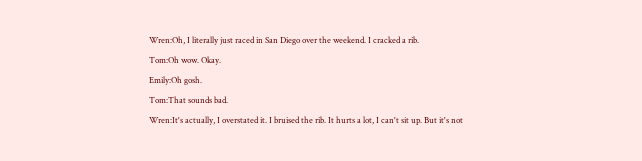Wren:Oh, I literally just raced in San Diego over the weekend. I cracked a rib.
Tom:Oh wow. Okay.
Emily:Oh gosh.
Tom:That sounds bad.
Wren:It's actually, I overstated it. I bruised the rib. It hurts a lot, I can't sit up. But it's not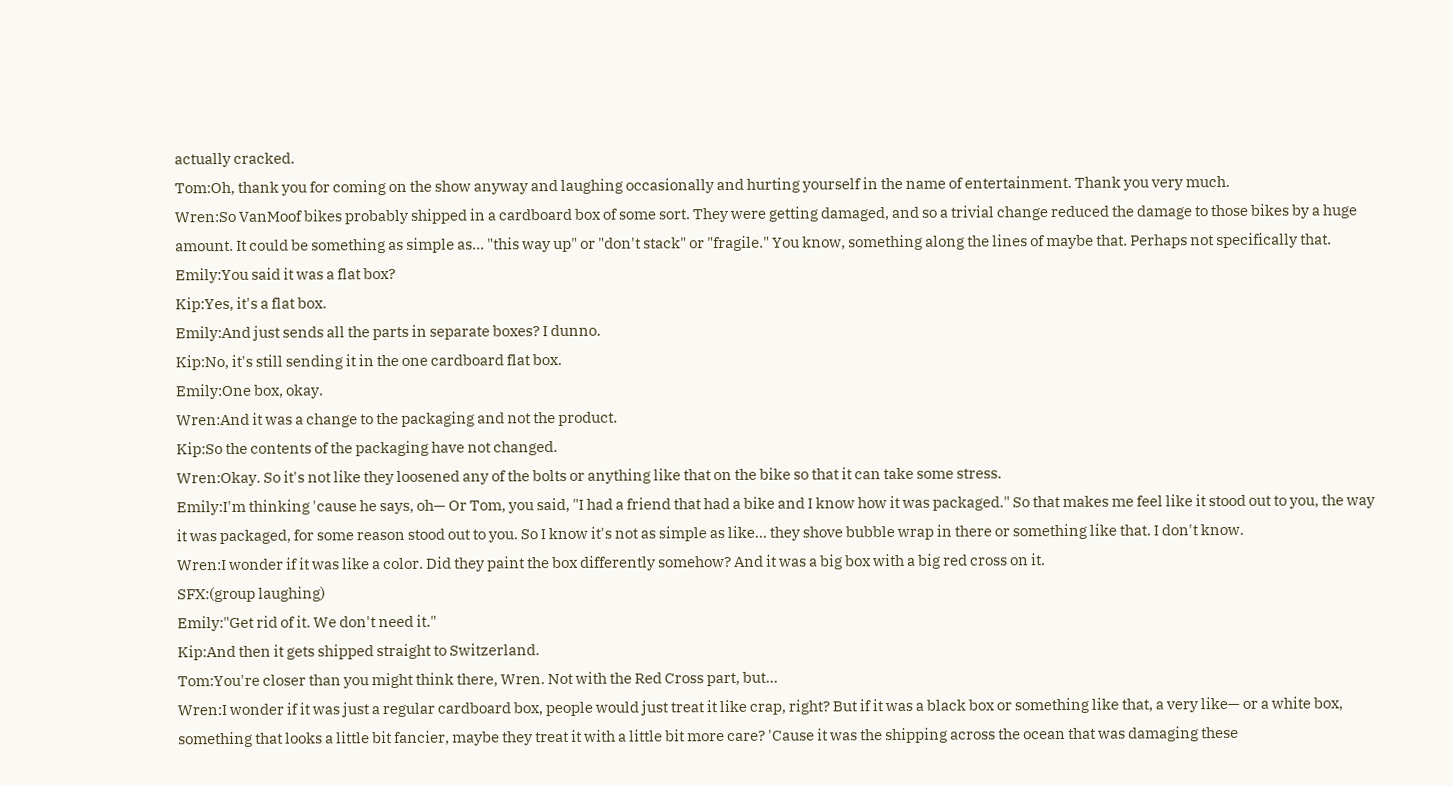actually cracked.
Tom:Oh, thank you for coming on the show anyway and laughing occasionally and hurting yourself in the name of entertainment. Thank you very much.
Wren:So VanMoof bikes probably shipped in a cardboard box of some sort. They were getting damaged, and so a trivial change reduced the damage to those bikes by a huge amount. It could be something as simple as... "this way up" or "don't stack" or "fragile." You know, something along the lines of maybe that. Perhaps not specifically that.
Emily:You said it was a flat box?
Kip:Yes, it's a flat box.
Emily:And just sends all the parts in separate boxes? I dunno.
Kip:No, it's still sending it in the one cardboard flat box.
Emily:One box, okay.
Wren:And it was a change to the packaging and not the product.
Kip:So the contents of the packaging have not changed.
Wren:Okay. So it's not like they loosened any of the bolts or anything like that on the bike so that it can take some stress.
Emily:I'm thinking 'cause he says, oh— Or Tom, you said, "I had a friend that had a bike and I know how it was packaged." So that makes me feel like it stood out to you, the way it was packaged, for some reason stood out to you. So I know it's not as simple as like... they shove bubble wrap in there or something like that. I don't know.
Wren:I wonder if it was like a color. Did they paint the box differently somehow? And it was a big box with a big red cross on it.
SFX:(group laughing)
Emily:"Get rid of it. We don't need it."
Kip:And then it gets shipped straight to Switzerland.
Tom:You're closer than you might think there, Wren. Not with the Red Cross part, but...
Wren:I wonder if it was just a regular cardboard box, people would just treat it like crap, right? But if it was a black box or something like that, a very like— or a white box, something that looks a little bit fancier, maybe they treat it with a little bit more care? 'Cause it was the shipping across the ocean that was damaging these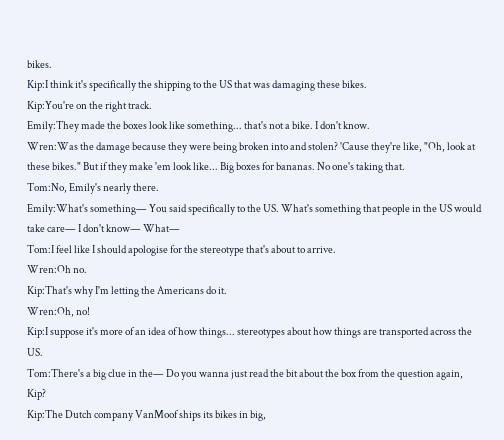bikes.
Kip:I think it's specifically the shipping to the US that was damaging these bikes.
Kip:You're on the right track.
Emily:They made the boxes look like something... that's not a bike. I don't know.
Wren:Was the damage because they were being broken into and stolen? 'Cause they're like, "Oh, look at these bikes." But if they make 'em look like... Big boxes for bananas. No one's taking that.
Tom:No, Emily's nearly there.
Emily:What's something— You said specifically to the US. What's something that people in the US would take care— I don't know— What—
Tom:I feel like I should apologise for the stereotype that's about to arrive.
Wren:Oh no.
Kip:That's why I'm letting the Americans do it.
Wren:Oh, no!
Kip:I suppose it's more of an idea of how things... stereotypes about how things are transported across the US.
Tom:There's a big clue in the— Do you wanna just read the bit about the box from the question again, Kip?
Kip:The Dutch company VanMoof ships its bikes in big,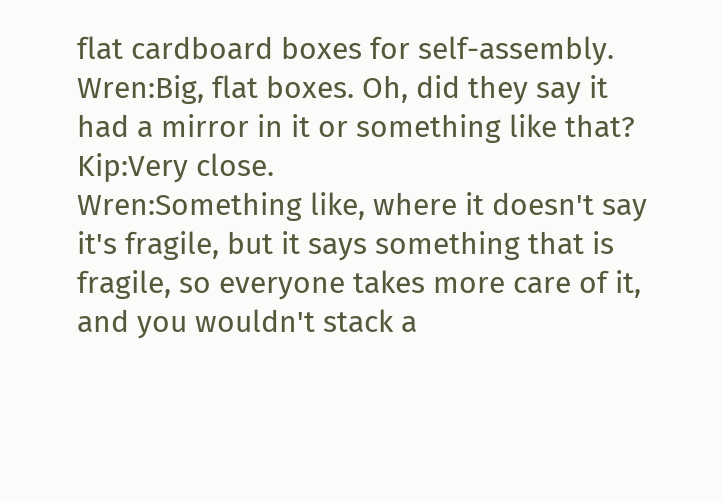flat cardboard boxes for self-assembly.
Wren:Big, flat boxes. Oh, did they say it had a mirror in it or something like that?
Kip:Very close.
Wren:Something like, where it doesn't say it's fragile, but it says something that is fragile, so everyone takes more care of it, and you wouldn't stack a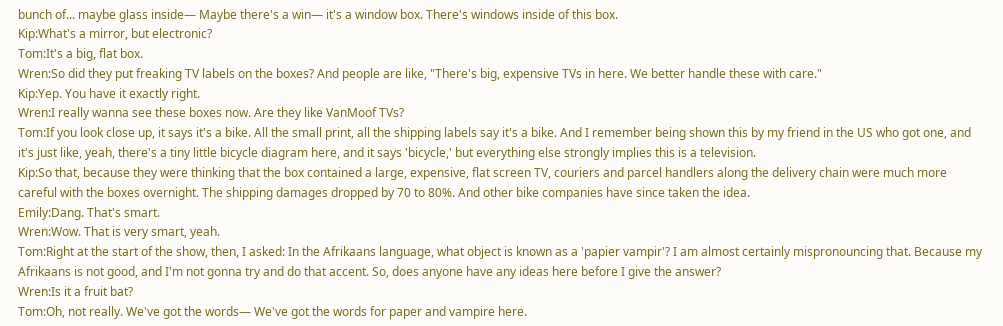bunch of... maybe glass inside— Maybe there's a win— it's a window box. There's windows inside of this box.
Kip:What's a mirror, but electronic?
Tom:It's a big, flat box.
Wren:So did they put freaking TV labels on the boxes? And people are like, "There's big, expensive TVs in here. We better handle these with care."
Kip:Yep. You have it exactly right.
Wren:I really wanna see these boxes now. Are they like VanMoof TVs?
Tom:If you look close up, it says it's a bike. All the small print, all the shipping labels say it's a bike. And I remember being shown this by my friend in the US who got one, and it's just like, yeah, there's a tiny little bicycle diagram here, and it says 'bicycle,' but everything else strongly implies this is a television.
Kip:So that, because they were thinking that the box contained a large, expensive, flat screen TV, couriers and parcel handlers along the delivery chain were much more careful with the boxes overnight. The shipping damages dropped by 70 to 80%. And other bike companies have since taken the idea.
Emily:Dang. That's smart.
Wren:Wow. That is very smart, yeah.
Tom:Right at the start of the show, then, I asked: In the Afrikaans language, what object is known as a 'papier vampir'? I am almost certainly mispronouncing that. Because my Afrikaans is not good, and I'm not gonna try and do that accent. So, does anyone have any ideas here before I give the answer?
Wren:Is it a fruit bat?
Tom:Oh, not really. We've got the words— We've got the words for paper and vampire here.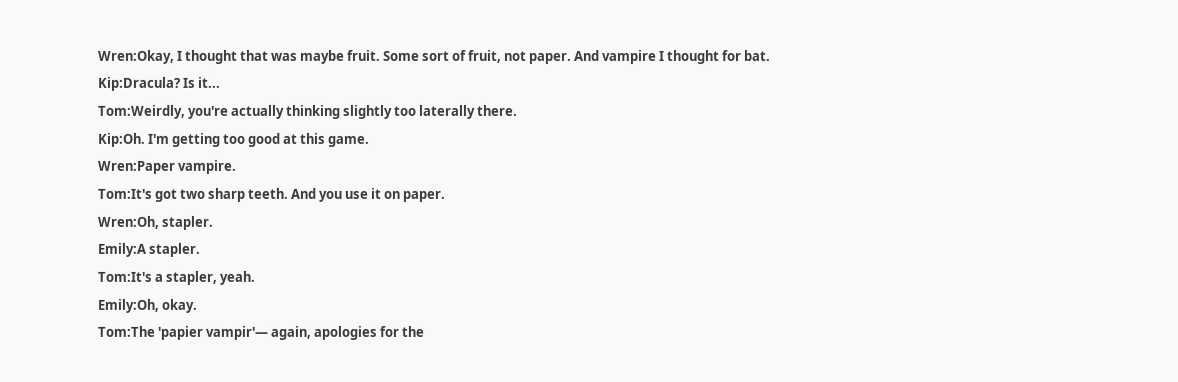Wren:Okay, I thought that was maybe fruit. Some sort of fruit, not paper. And vampire I thought for bat.
Kip:Dracula? Is it...
Tom:Weirdly, you're actually thinking slightly too laterally there.
Kip:Oh. I'm getting too good at this game.
Wren:Paper vampire.
Tom:It's got two sharp teeth. And you use it on paper.
Wren:Oh, stapler.
Emily:A stapler.
Tom:It's a stapler, yeah.
Emily:Oh, okay.
Tom:The 'papier vampir'— again, apologies for the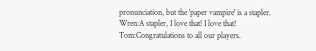pronunciation, but the 'paper vampire' is a stapler.
Wren:A stapler, I love that! I love that!
Tom:Congratulations to all our players.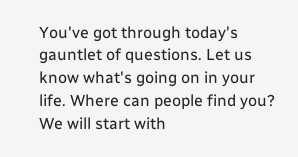You've got through today's gauntlet of questions. Let us know what's going on in your life. Where can people find you? We will start with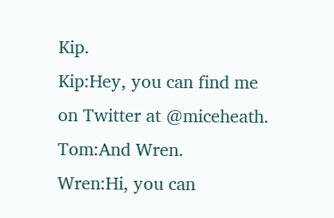Kip.
Kip:Hey, you can find me on Twitter at @miceheath.
Tom:And Wren.
Wren:Hi, you can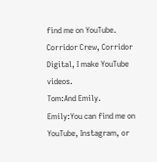find me on YouTube. Corridor Crew, Corridor Digital, I make YouTube videos.
Tom:And Emily.
Emily:You can find me on YouTube, Instagram, or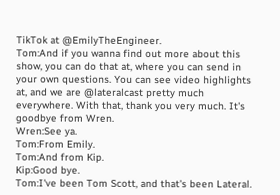TikTok at @EmilyTheEngineer.
Tom:And if you wanna find out more about this show, you can do that at, where you can send in your own questions. You can see video highlights at, and we are @lateralcast pretty much everywhere. With that, thank you very much. It's goodbye from Wren.
Wren:See ya.
Tom:From Emily.
Tom:And from Kip.
Kip:Good bye.
Tom:I've been Tom Scott, and that's been Lateral.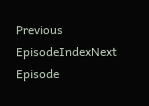Previous EpisodeIndexNext Episode